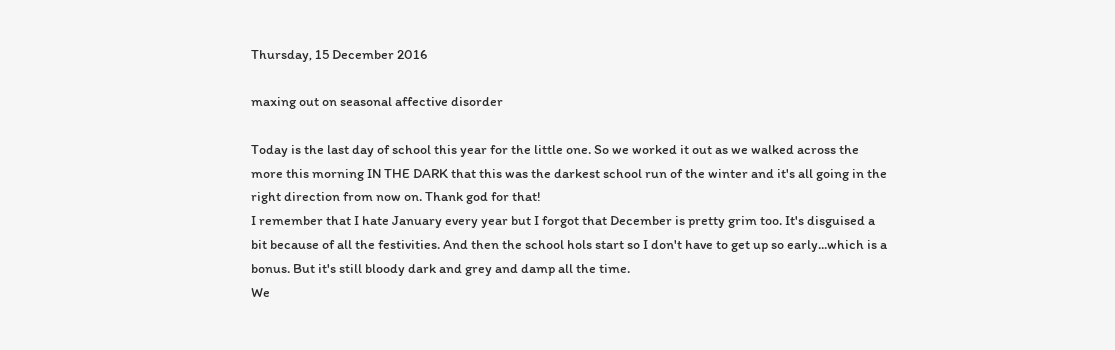Thursday, 15 December 2016

maxing out on seasonal affective disorder

Today is the last day of school this year for the little one. So we worked it out as we walked across the more this morning IN THE DARK that this was the darkest school run of the winter and it's all going in the right direction from now on. Thank god for that!
I remember that I hate January every year but I forgot that December is pretty grim too. It's disguised a bit because of all the festivities. And then the school hols start so I don't have to get up so early...which is a bonus. But it's still bloody dark and grey and damp all the time.
We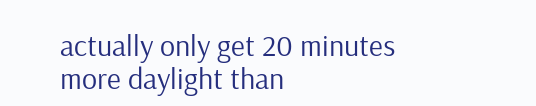actually only get 20 minutes more daylight than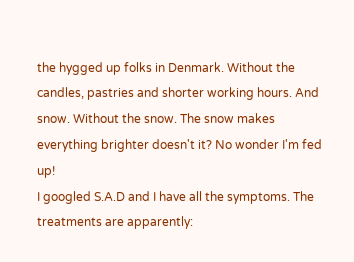the hygged up folks in Denmark. Without the candles, pastries and shorter working hours. And snow. Without the snow. The snow makes everything brighter doesn't it? No wonder I'm fed up!
I googled S.A.D and I have all the symptoms. The treatments are apparently: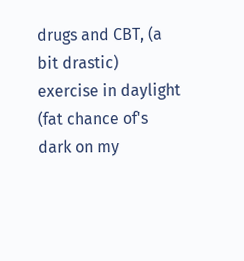drugs and CBT, (a bit drastic) exercise in daylight (fat chance of's dark on my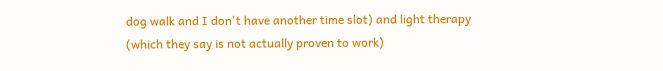dog walk and I don't have another time slot) and light therapy (which they say is not actually proven to work)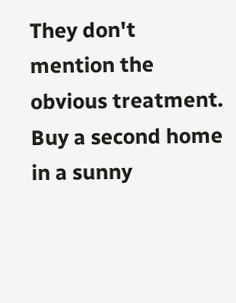They don't mention the obvious treatment. Buy a second home in a sunny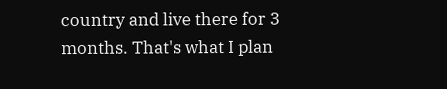country and live there for 3 months. That's what I plan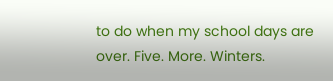to do when my school days are over. Five. More. Winters.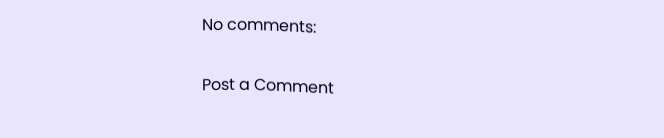No comments:

Post a Comment